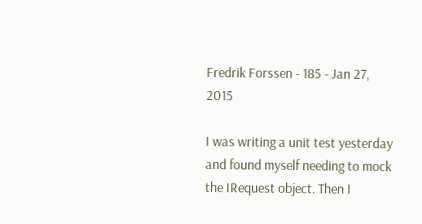Fredrik Forssen - 185 - Jan 27, 2015

I was writing a unit test yesterday and found myself needing to mock the IRequest object. Then I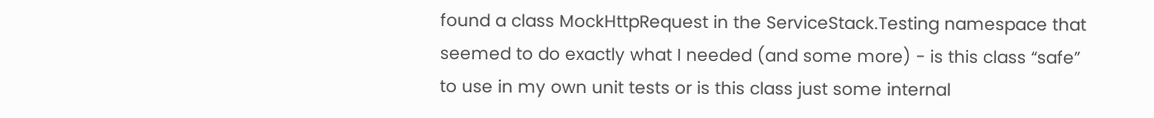found a class MockHttpRequest in the ServiceStack.Testing namespace that seemed to do exactly what I needed (and some more) - is this class “safe” to use in my own unit tests or is this class just some internal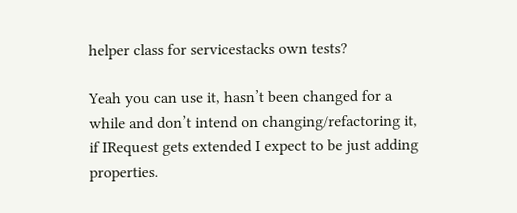helper class for servicestacks own tests?

Yeah you can use it, hasn’t been changed for a while and don’t intend on changing/refactoring it, if IRequest gets extended I expect to be just adding properties.